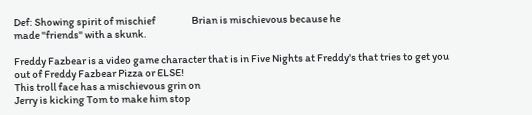Def: Showing spirit of mischief                  Brian is mischievous because he                                                                                         made "friends" with a skunk.

Freddy Fazbear is a video game character that is in Five Nights at Freddy's that tries to get you out of Freddy Fazbear Pizza or ELSE!
This troll face has a mischievous grin on
Jerry is kicking Tom to make him stop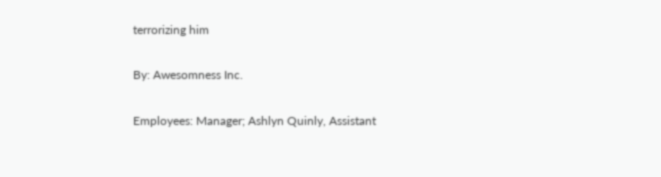terrorizing him

By: Awesomness Inc.

Employees: Manager; Ashlyn Quinly, Assistant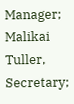Manager; Malikai Tuller,             Secretary;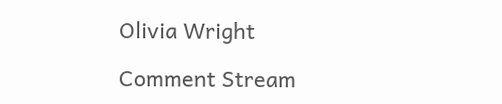Olivia Wright

Comment Stream